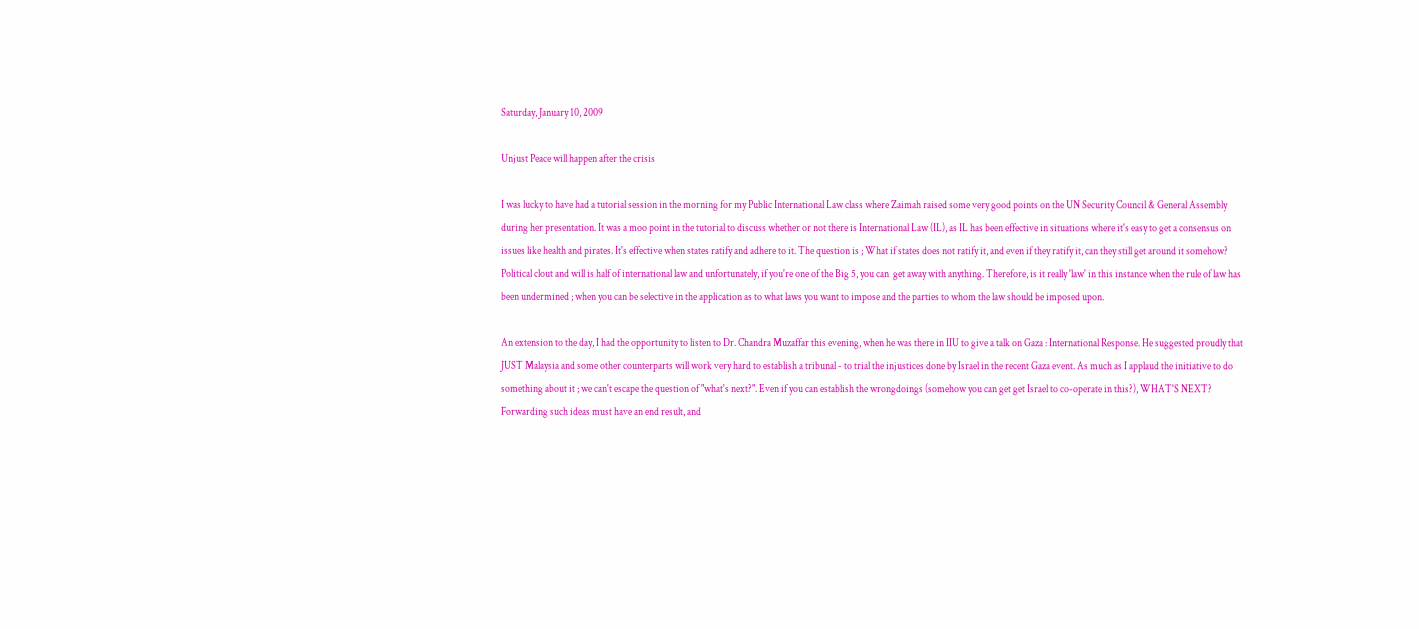Saturday, January 10, 2009

Unjust Peace will happen after the crisis

I was lucky to have had a tutorial session in the morning for my Public International Law class where Zaimah raised some very good points on the UN Security Council & General Assembly during her presentation. It was a moo point in the tutorial to discuss whether or not there is International Law (IL), as IL has been effective in situations where it's easy to get a consensus on issues like health and pirates. It's effective when states ratify and adhere to it. The question is ; What if states does not ratify it, and even if they ratify it, can they still get around it somehow? Political clout and will is half of international law and unfortunately, if you're one of the Big 5, you can  get away with anything. Therefore, is it really 'law' in this instance when the rule of law has been undermined ; when you can be selective in the application as to what laws you want to impose and the parties to whom the law should be imposed upon.

An extension to the day, I had the opportunity to listen to Dr. Chandra Muzaffar this evening, when he was there in IIU to give a talk on Gaza : International Response. He suggested proudly that JUST Malaysia and some other counterparts will work very hard to establish a tribunal - to trial the injustices done by Israel in the recent Gaza event. As much as I applaud the initiative to do something about it ; we can't escape the question of "what's next?". Even if you can establish the wrongdoings (somehow you can get get Israel to co-operate in this?), WHAT'S NEXT? Forwarding such ideas must have an end result, and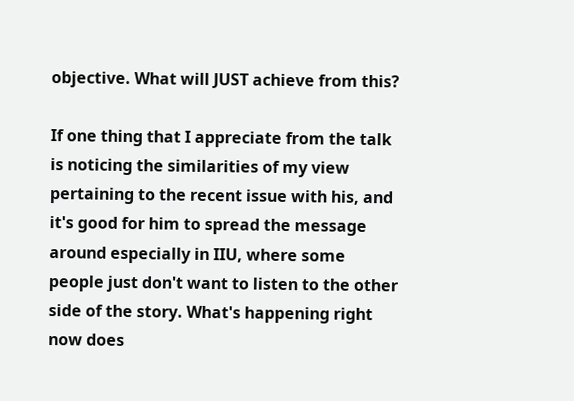objective. What will JUST achieve from this?

If one thing that I appreciate from the talk is noticing the similarities of my view pertaining to the recent issue with his, and it's good for him to spread the message around especially in IIU, where some people just don't want to listen to the other side of the story. What's happening right now does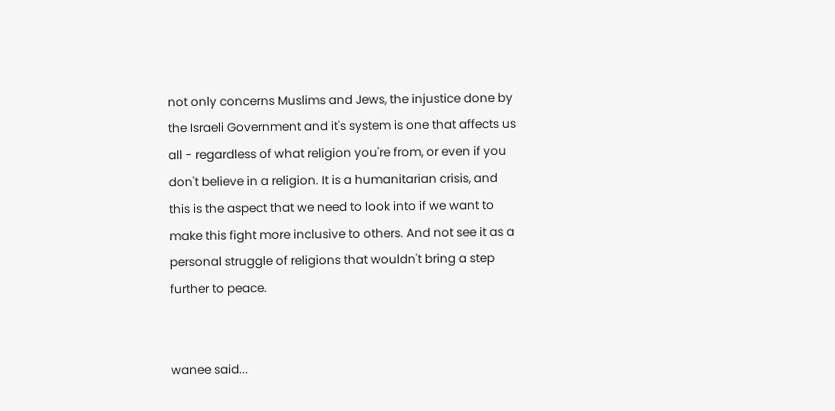not only concerns Muslims and Jews, the injustice done by the Israeli Government and it's system is one that affects us all - regardless of what religion you're from, or even if you don't believe in a religion. It is a humanitarian crisis, and this is the aspect that we need to look into if we want to make this fight more inclusive to others. And not see it as a personal struggle of religions that wouldn't bring a step further to peace.


wanee said...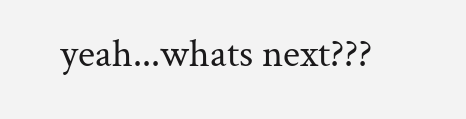yeah...whats next???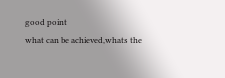good point
what can be achieved,whats the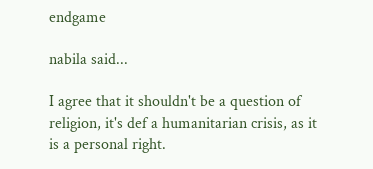endgame

nabila said...

I agree that it shouldn't be a question of religion, it's def a humanitarian crisis, as it is a personal right.